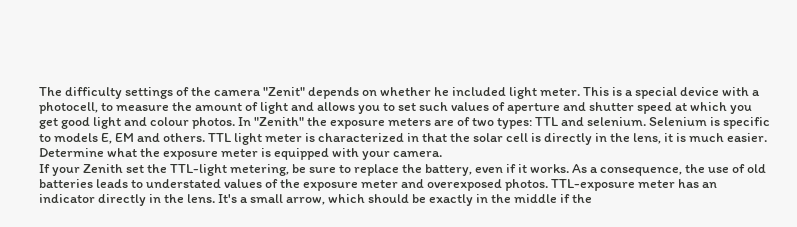The difficulty settings of the camera "Zenit" depends on whether he included light meter. This is a special device with a photocell, to measure the amount of light and allows you to set such values of aperture and shutter speed at which you get good light and colour photos. In "Zenith" the exposure meters are of two types: TTL and selenium. Selenium is specific to models E, EM and others. TTL light meter is characterized in that the solar cell is directly in the lens, it is much easier. Determine what the exposure meter is equipped with your camera.
If your Zenith set the TTL-light metering, be sure to replace the battery, even if it works. As a consequence, the use of old batteries leads to understated values of the exposure meter and overexposed photos. TTL-exposure meter has an indicator directly in the lens. It's a small arrow, which should be exactly in the middle if the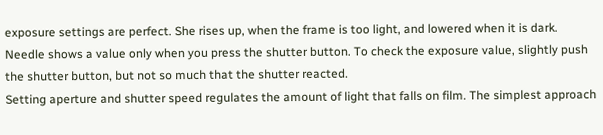exposure settings are perfect. She rises up, when the frame is too light, and lowered when it is dark. Needle shows a value only when you press the shutter button. To check the exposure value, slightly push the shutter button, but not so much that the shutter reacted.
Setting aperture and shutter speed regulates the amount of light that falls on film. The simplest approach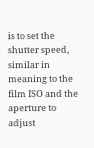is to set the shutter speed, similar in meaning to the film ISO and the aperture to adjust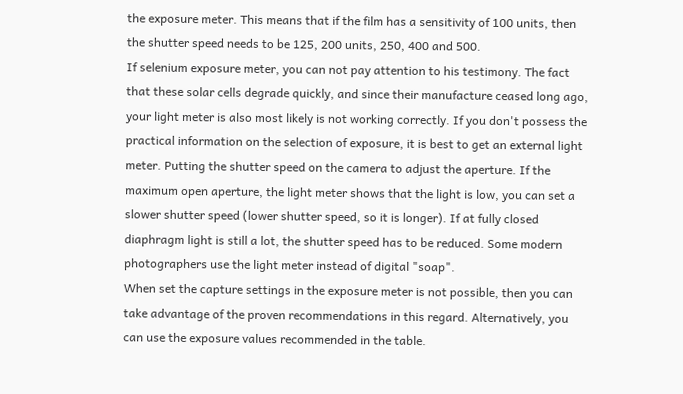the exposure meter. This means that if the film has a sensitivity of 100 units, then the shutter speed needs to be 125, 200 units, 250, 400 and 500.
If selenium exposure meter, you can not pay attention to his testimony. The fact that these solar cells degrade quickly, and since their manufacture ceased long ago, your light meter is also most likely is not working correctly. If you don't possess the practical information on the selection of exposure, it is best to get an external light meter. Putting the shutter speed on the camera to adjust the aperture. If the maximum open aperture, the light meter shows that the light is low, you can set a slower shutter speed (lower shutter speed, so it is longer). If at fully closed diaphragm light is still a lot, the shutter speed has to be reduced. Some modern photographers use the light meter instead of digital "soap".
When set the capture settings in the exposure meter is not possible, then you can take advantage of the proven recommendations in this regard. Alternatively, you can use the exposure values recommended in the table.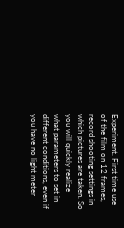Experiment. First time use of the film on 12 frames, record shooting settings in which pictures are taken. So you will quickly realize what parameters to set in different conditions, even if you have no light meter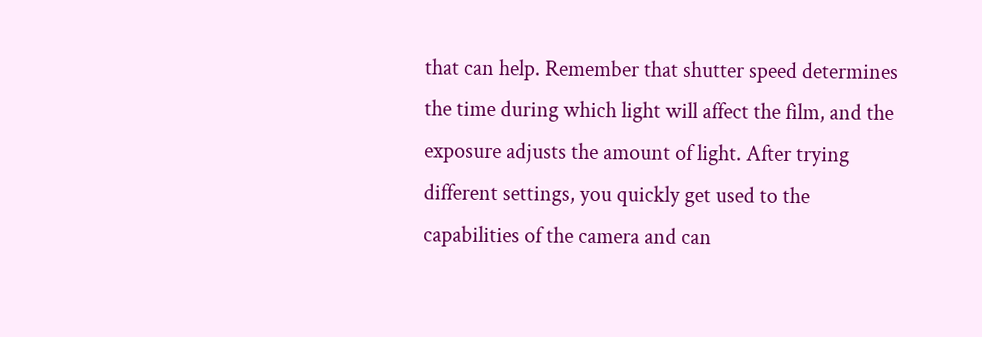that can help. Remember that shutter speed determines the time during which light will affect the film, and the exposure adjusts the amount of light. After trying different settings, you quickly get used to the capabilities of the camera and can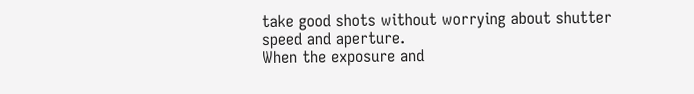take good shots without worrying about shutter speed and aperture.
When the exposure and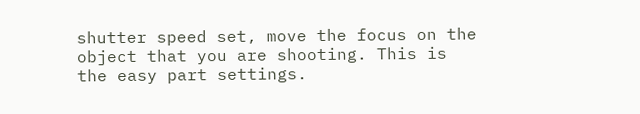shutter speed set, move the focus on the object that you are shooting. This is the easy part settings.